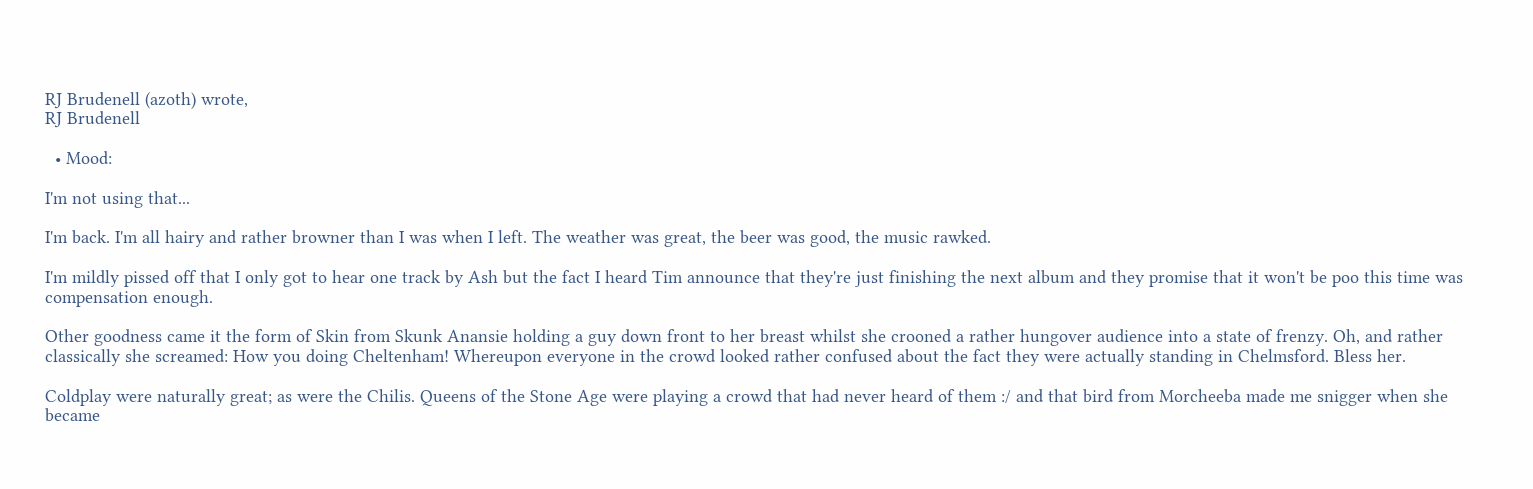RJ Brudenell (azoth) wrote,
RJ Brudenell

  • Mood:

I'm not using that...

I'm back. I'm all hairy and rather browner than I was when I left. The weather was great, the beer was good, the music rawked.

I'm mildly pissed off that I only got to hear one track by Ash but the fact I heard Tim announce that they're just finishing the next album and they promise that it won't be poo this time was compensation enough.

Other goodness came it the form of Skin from Skunk Anansie holding a guy down front to her breast whilst she crooned a rather hungover audience into a state of frenzy. Oh, and rather classically she screamed: How you doing Cheltenham! Whereupon everyone in the crowd looked rather confused about the fact they were actually standing in Chelmsford. Bless her.

Coldplay were naturally great; as were the Chilis. Queens of the Stone Age were playing a crowd that had never heard of them :/ and that bird from Morcheeba made me snigger when she became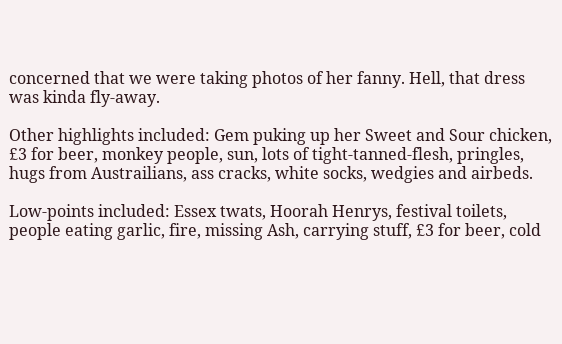concerned that we were taking photos of her fanny. Hell, that dress was kinda fly-away.

Other highlights included: Gem puking up her Sweet and Sour chicken, £3 for beer, monkey people, sun, lots of tight-tanned-flesh, pringles, hugs from Austrailians, ass cracks, white socks, wedgies and airbeds.

Low-points included: Essex twats, Hoorah Henrys, festival toilets, people eating garlic, fire, missing Ash, carrying stuff, £3 for beer, cold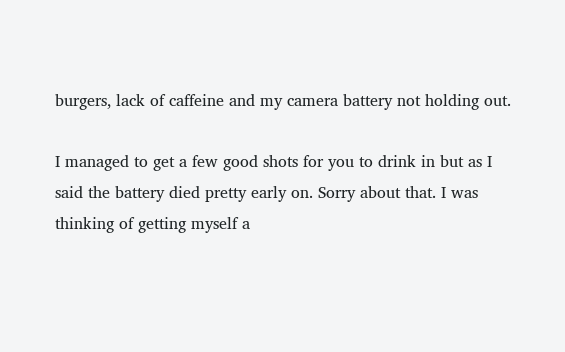burgers, lack of caffeine and my camera battery not holding out.

I managed to get a few good shots for you to drink in but as I said the battery died pretty early on. Sorry about that. I was thinking of getting myself a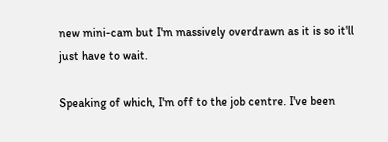new mini-cam but I'm massively overdrawn as it is so it'll just have to wait.

Speaking of which, I'm off to the job centre. I've been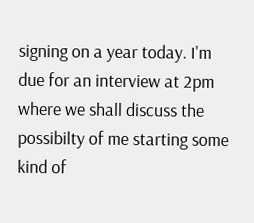signing on a year today. I'm due for an interview at 2pm where we shall discuss the possibilty of me starting some kind of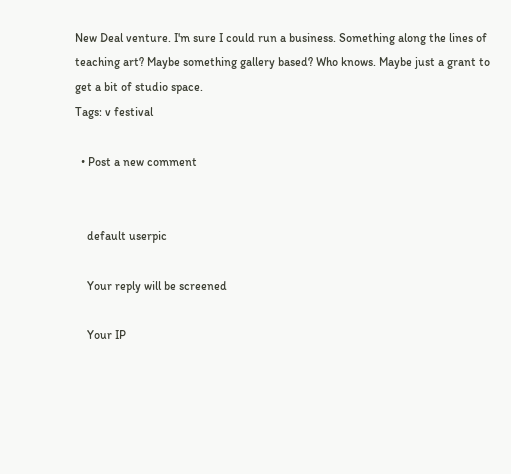New Deal venture. I'm sure I could run a business. Something along the lines of teaching art? Maybe something gallery based? Who knows. Maybe just a grant to get a bit of studio space.
Tags: v festival

  • Post a new comment


    default userpic

    Your reply will be screened

    Your IP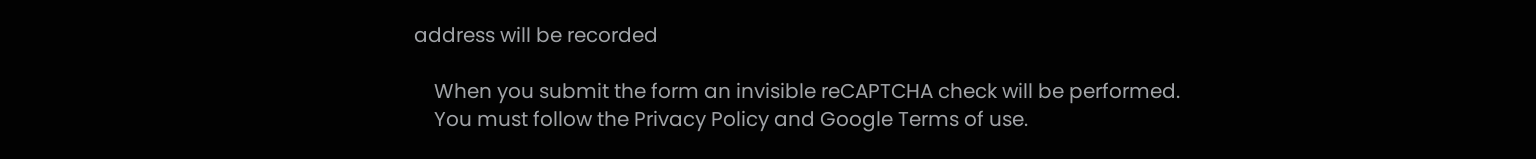address will be recorded

    When you submit the form an invisible reCAPTCHA check will be performed.
    You must follow the Privacy Policy and Google Terms of use.